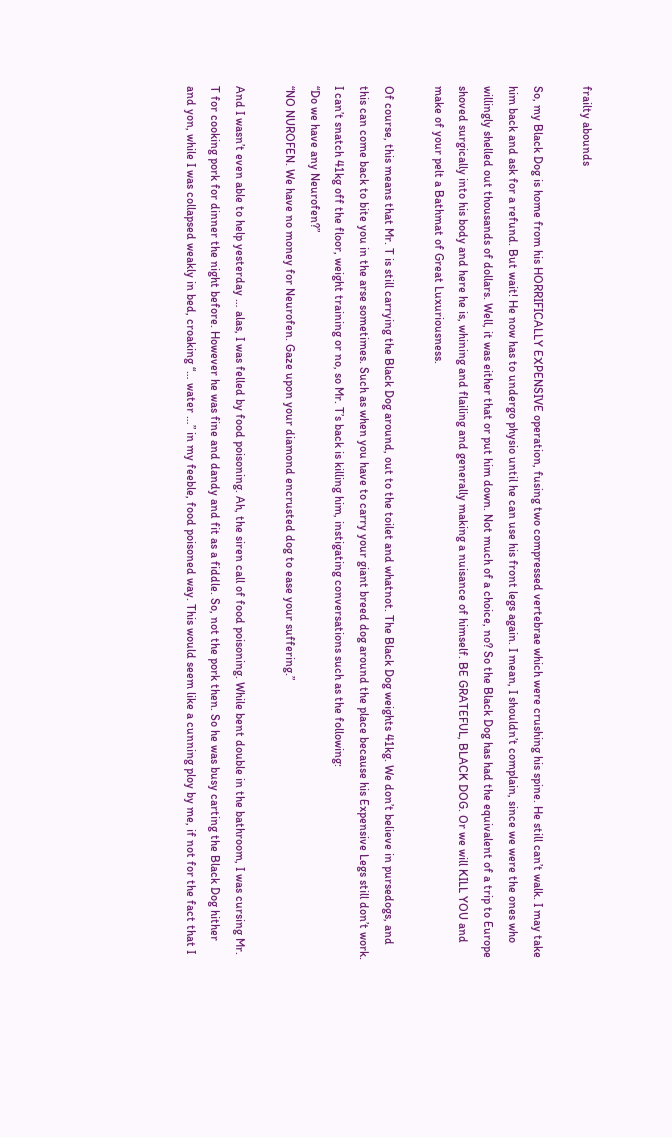frailty abounds

So, my Black Dog is home from his HORRIFICALLY EXPENSIVE operation, fusing two compressed vertebrae which were crushing his spine. He still can’t walk. I may take him back and ask for a refund. But wait! He now has to undergo physio until he can use his front legs again. I mean, I shouldn’t complain, since we were the ones who willingly shelled out thousands of dollars. Well, it was either that or put him down. Not much of a choice, no? So the Black Dog has had the equivalent of a trip to Europe shoved surgically into his body and here he is, whining and flailing and generally making a nuisance of himself. BE GRATEFUL, BLACK DOG. Or we will KILL YOU and make of your pelt a Bathmat of Great Luxuriousness.

Of course, this means that Mr. T is still carrying the Black Dog around, out to the toilet and whatnot. The Black Dog weights 41kg. We don’t believe in pursedogs, and this can come back to bite you in the arse sometimes. Such as when you have to carry your giant breed dog around the place because his Expensive Legs still don’t work. I can’t snatch 41kg off the floor, weight training or no, so Mr. T’s back is killing him, instigating conversations such as the following:
“Do we have any Neurofen?”
“NO NUROFEN. We have no money for Neurofen. Gaze upon your diamond encrusted dog to ease your suffering.”

And I wasn’t even able to help yesterday … alas, I was felled by food poisoning. Ah, the siren call of food poisoning. While bent double in the bathroom, I was cursing Mr. T for cooking pork for dinner the night before. However he was fine and dandy and fit as a fiddle. So, not the pork then. So he was busy carting the Black Dog hither and yon, while I was collapsed weakly in bed, croaking “… water …” in my feeble, food poisoned way. This would seem like a cunning ploy by me, if not for the fact that I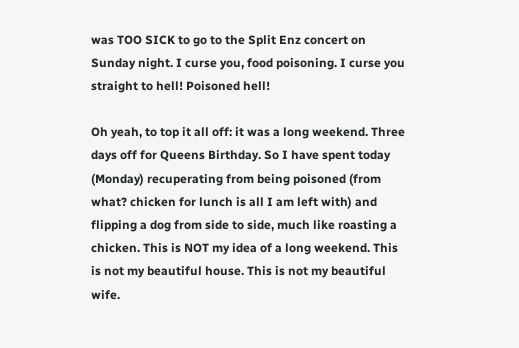was TOO SICK to go to the Split Enz concert on Sunday night. I curse you, food poisoning. I curse you straight to hell! Poisoned hell!

Oh yeah, to top it all off: it was a long weekend. Three days off for Queens Birthday. So I have spent today (Monday) recuperating from being poisoned (from what? chicken for lunch is all I am left with) and flipping a dog from side to side, much like roasting a chicken. This is NOT my idea of a long weekend. This is not my beautiful house. This is not my beautiful wife.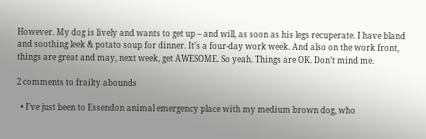However. My dog is lively and wants to get up – and will, as soon as his legs recuperate. I have bland and soothing leek & potato soup for dinner. It’s a four-day work week. And also on the work front, things are great and may, next week, get AWESOME. So yeah. Things are OK. Don’t mind me.

2 comments to frailty abounds

  • I’ve just been to Essendon animal emergency place with my medium brown dog, who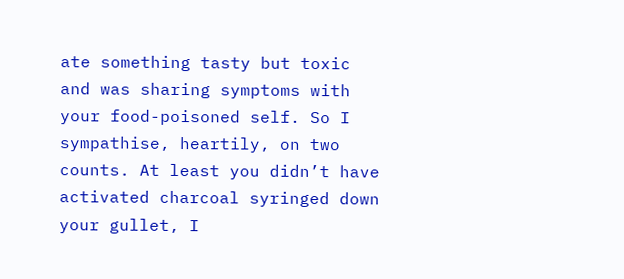ate something tasty but toxic and was sharing symptoms with your food-poisoned self. So I sympathise, heartily, on two counts. At least you didn’t have activated charcoal syringed down your gullet, I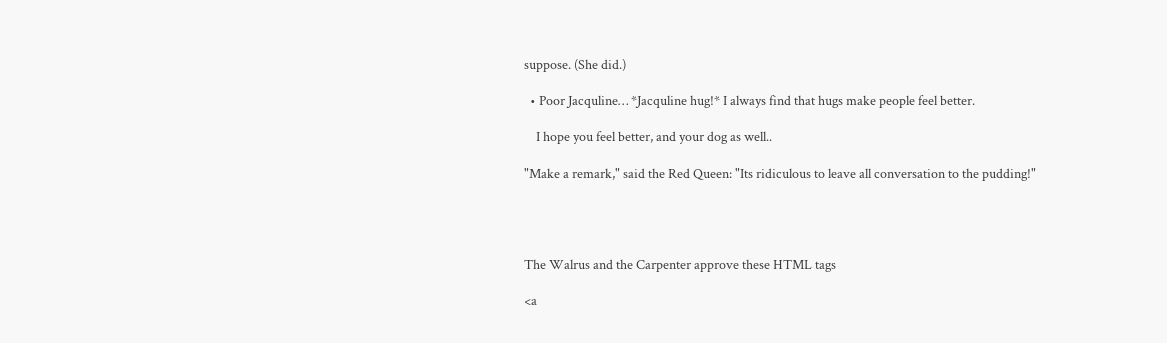suppose. (She did.)

  • Poor Jacquline… *Jacquline hug!* I always find that hugs make people feel better.

    I hope you feel better, and your dog as well..

"Make a remark," said the Red Queen: "Its ridiculous to leave all conversation to the pudding!"




The Walrus and the Carpenter approve these HTML tags

<a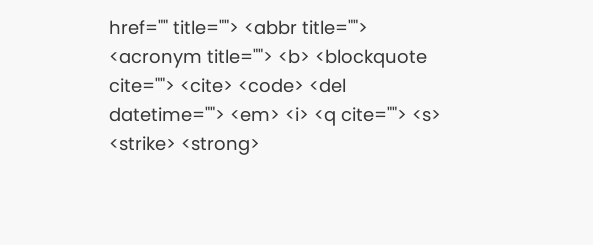href="" title=""> <abbr title=""> <acronym title=""> <b> <blockquote cite=""> <cite> <code> <del datetime=""> <em> <i> <q cite=""> <s> <strike> <strong>